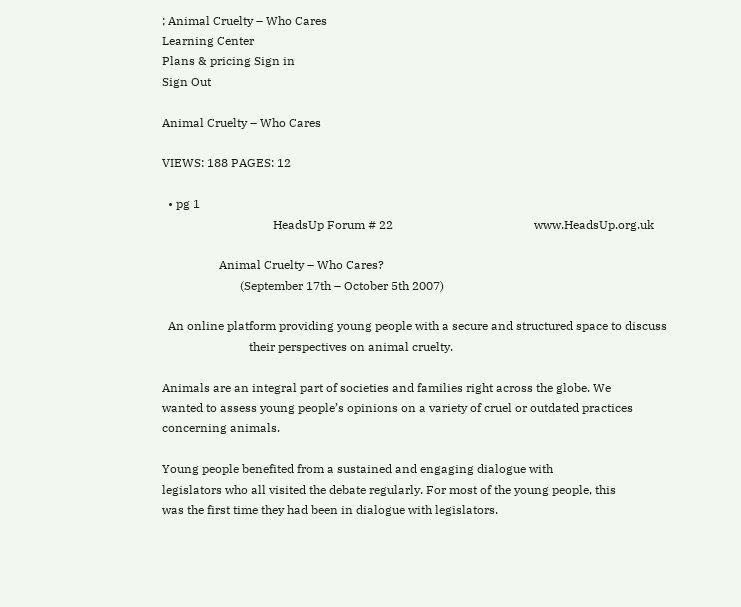; Animal Cruelty – Who Cares
Learning Center
Plans & pricing Sign in
Sign Out

Animal Cruelty – Who Cares

VIEWS: 188 PAGES: 12

  • pg 1
                                     HeadsUp Forum # 22                                               www.HeadsUp.org.uk

                   Animal Cruelty – Who Cares?
                          (September 17th – October 5th 2007)

  An online platform providing young people with a secure and structured space to discuss
                             their perspectives on animal cruelty.

Animals are an integral part of societies and families right across the globe. We
wanted to assess young people’s opinions on a variety of cruel or outdated practices
concerning animals.

Young people benefited from a sustained and engaging dialogue with
legislators who all visited the debate regularly. For most of the young people, this
was the first time they had been in dialogue with legislators.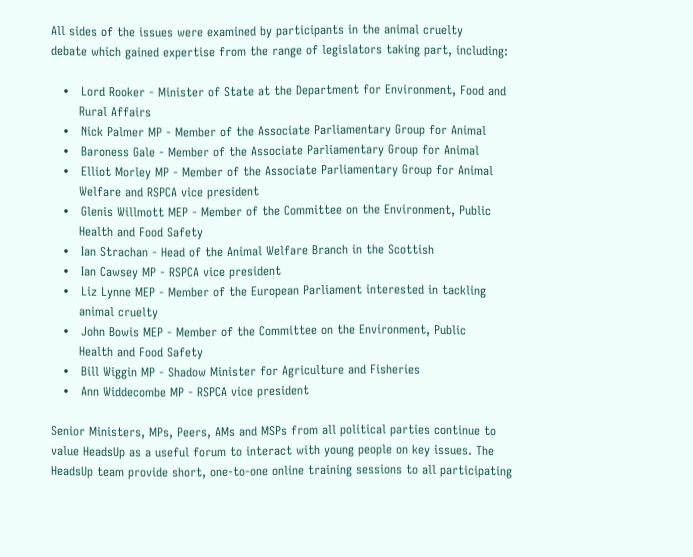All sides of the issues were examined by participants in the animal cruelty
debate which gained expertise from the range of legislators taking part, including:

   •   Lord Rooker - Minister of State at the Department for Environment, Food and
       Rural Affairs
   •   Nick Palmer MP - Member of the Associate Parliamentary Group for Animal
   •   Baroness Gale - Member of the Associate Parliamentary Group for Animal
   •   Elliot Morley MP - Member of the Associate Parliamentary Group for Animal
       Welfare and RSPCA vice president
   •   Glenis Willmott MEP - Member of the Committee on the Environment, Public
       Health and Food Safety
   •   Ian Strachan - Head of the Animal Welfare Branch in the Scottish
   •   Ian Cawsey MP - RSPCA vice president
   •   Liz Lynne MEP - Member of the European Parliament interested in tackling
       animal cruelty
   •   John Bowis MEP - Member of the Committee on the Environment, Public
       Health and Food Safety
   •   Bill Wiggin MP - Shadow Minister for Agriculture and Fisheries
   •   Ann Widdecombe MP - RSPCA vice president

Senior Ministers, MPs, Peers, AMs and MSPs from all political parties continue to
value HeadsUp as a useful forum to interact with young people on key issues. The
HeadsUp team provide short, one-to-one online training sessions to all participating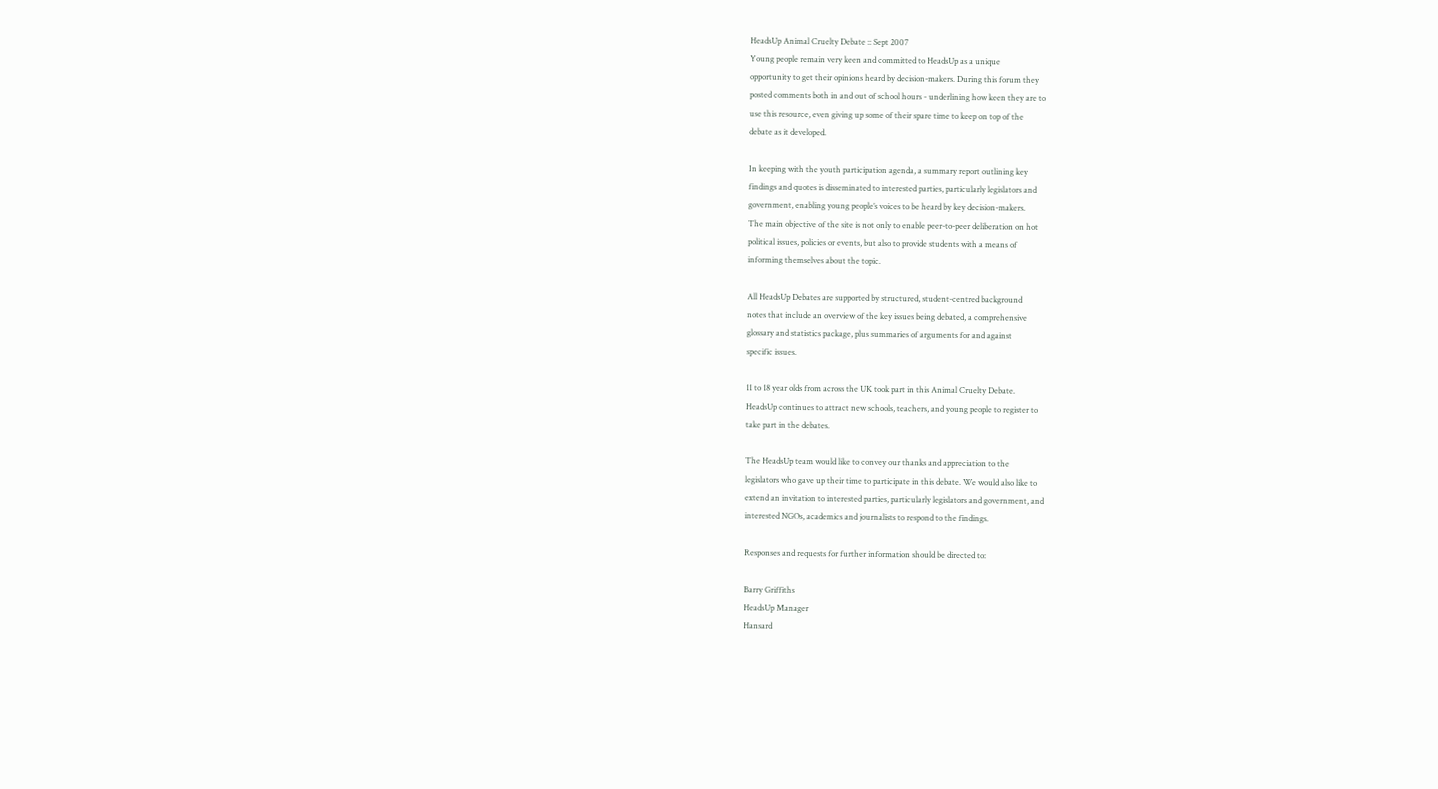HeadsUp Animal Cruelty Debate :: Sept 2007
Young people remain very keen and committed to HeadsUp as a unique
opportunity to get their opinions heard by decision-makers. During this forum they
posted comments both in and out of school hours - underlining how keen they are to
use this resource, even giving up some of their spare time to keep on top of the
debate as it developed.

In keeping with the youth participation agenda, a summary report outlining key
findings and quotes is disseminated to interested parties, particularly legislators and
government, enabling young people’s voices to be heard by key decision-makers.
The main objective of the site is not only to enable peer-to-peer deliberation on hot
political issues, policies or events, but also to provide students with a means of
informing themselves about the topic.

All HeadsUp Debates are supported by structured, student-centred background
notes that include an overview of the key issues being debated, a comprehensive
glossary and statistics package, plus summaries of arguments for and against
specific issues.

11 to 18 year olds from across the UK took part in this Animal Cruelty Debate.
HeadsUp continues to attract new schools, teachers, and young people to register to
take part in the debates.

The HeadsUp team would like to convey our thanks and appreciation to the
legislators who gave up their time to participate in this debate. We would also like to
extend an invitation to interested parties, particularly legislators and government, and
interested NGOs, academics and journalists to respond to the findings.

Responses and requests for further information should be directed to:

Barry Griffiths
HeadsUp Manager
Hansard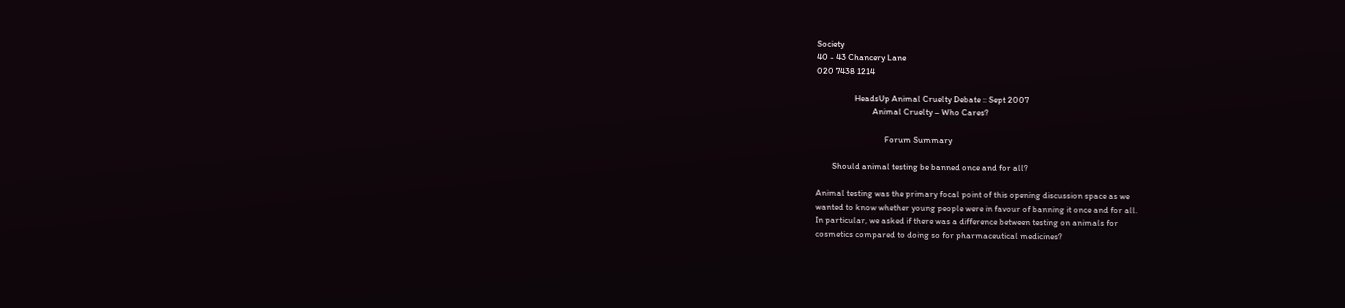Society
40 - 43 Chancery Lane
020 7438 1214

                   HeadsUp Animal Cruelty Debate :: Sept 2007
                            Animal Cruelty – Who Cares?

                                  Forum Summary

        Should animal testing be banned once and for all?

Animal testing was the primary focal point of this opening discussion space as we
wanted to know whether young people were in favour of banning it once and for all.
In particular, we asked if there was a difference between testing on animals for
cosmetics compared to doing so for pharmaceutical medicines?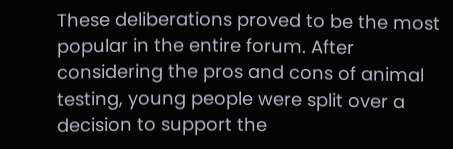These deliberations proved to be the most popular in the entire forum. After
considering the pros and cons of animal testing, young people were split over a
decision to support the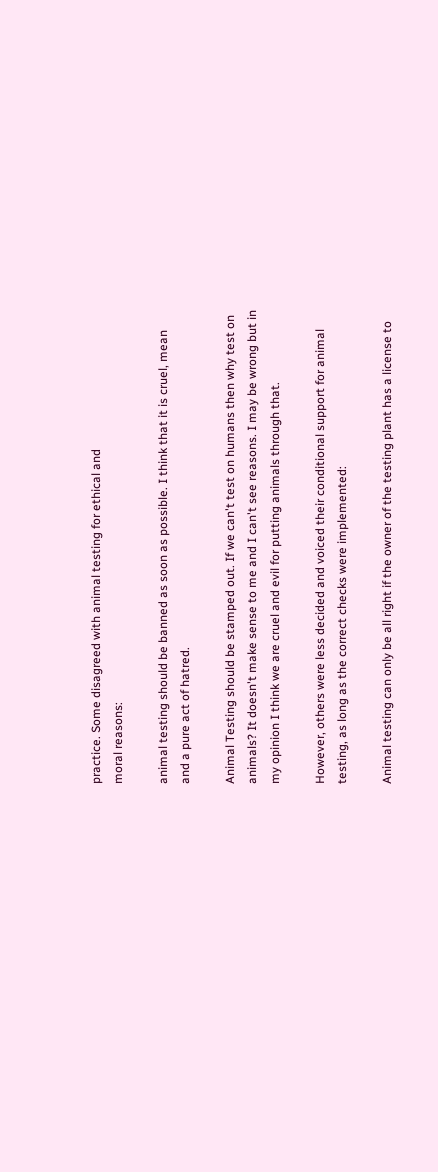practice. Some disagreed with animal testing for ethical and
moral reasons:

animal testing should be banned as soon as possible. I think that it is cruel, mean
and a pure act of hatred.

Animal Testing should be stamped out. If we can't test on humans then why test on
animals? It doesn't make sense to me and I can't see reasons. I may be wrong but in
my opinion I think we are cruel and evil for putting animals through that.

However, others were less decided and voiced their conditional support for animal
testing, as long as the correct checks were implemented:

Animal testing can only be all right if the owner of the testing plant has a license to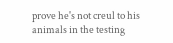prove he's not creul to his animals in the testing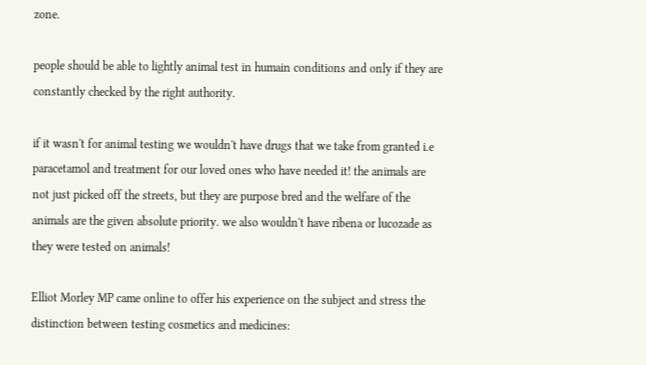zone.

people should be able to lightly animal test in humain conditions and only if they are
constantly checked by the right authority.

if it wasn't for animal testing we wouldn't have drugs that we take from granted i.e
paracetamol and treatment for our loved ones who have needed it! the animals are
not just picked off the streets, but they are purpose bred and the welfare of the
animals are the given absolute priority. we also wouldn't have ribena or lucozade as
they were tested on animals!

Elliot Morley MP came online to offer his experience on the subject and stress the
distinction between testing cosmetics and medicines: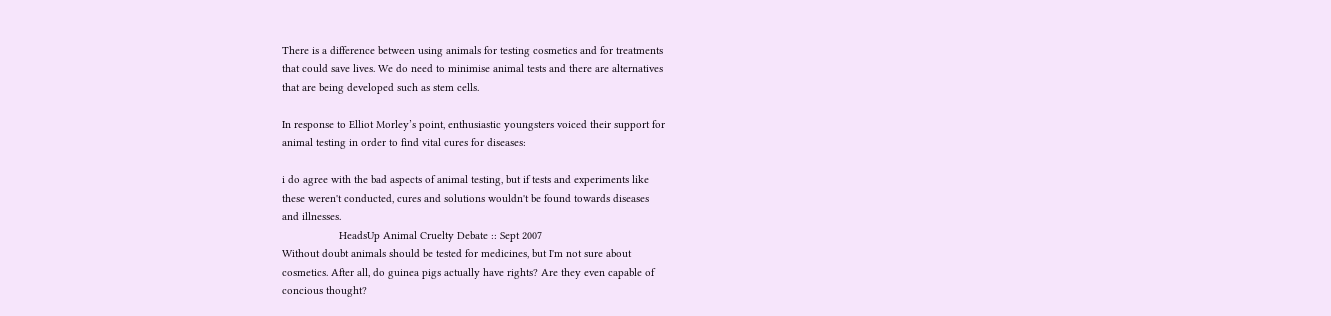There is a difference between using animals for testing cosmetics and for treatments
that could save lives. We do need to minimise animal tests and there are alternatives
that are being developed such as stem cells.

In response to Elliot Morley’s point, enthusiastic youngsters voiced their support for
animal testing in order to find vital cures for diseases:

i do agree with the bad aspects of animal testing, but if tests and experiments like
these weren't conducted, cures and solutions wouldn't be found towards diseases
and illnesses.
                   HeadsUp Animal Cruelty Debate :: Sept 2007
Without doubt animals should be tested for medicines, but I'm not sure about
cosmetics. After all, do guinea pigs actually have rights? Are they even capable of
concious thought?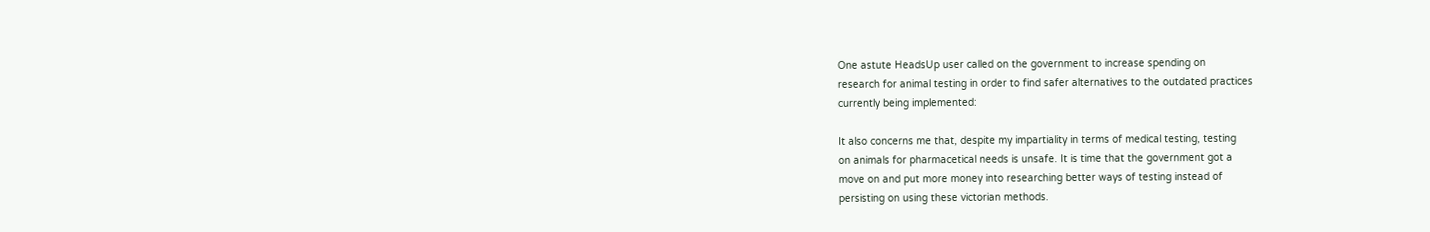One astute HeadsUp user called on the government to increase spending on
research for animal testing in order to find safer alternatives to the outdated practices
currently being implemented:

It also concerns me that, despite my impartiality in terms of medical testing, testing
on animals for pharmacetical needs is unsafe. It is time that the government got a
move on and put more money into researching better ways of testing instead of
persisting on using these victorian methods.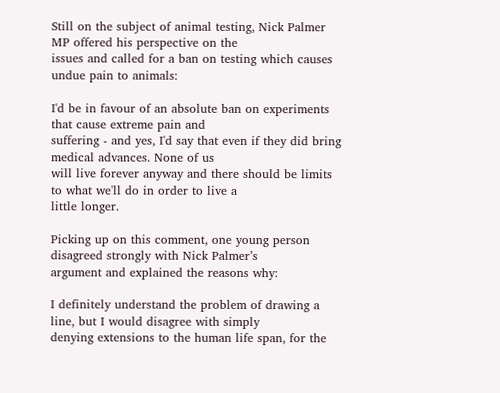Still on the subject of animal testing, Nick Palmer MP offered his perspective on the
issues and called for a ban on testing which causes undue pain to animals:

I'd be in favour of an absolute ban on experiments that cause extreme pain and
suffering - and yes, I'd say that even if they did bring medical advances. None of us
will live forever anyway and there should be limits to what we'll do in order to live a
little longer.

Picking up on this comment, one young person disagreed strongly with Nick Palmer’s
argument and explained the reasons why:

I definitely understand the problem of drawing a line, but I would disagree with simply
denying extensions to the human life span, for the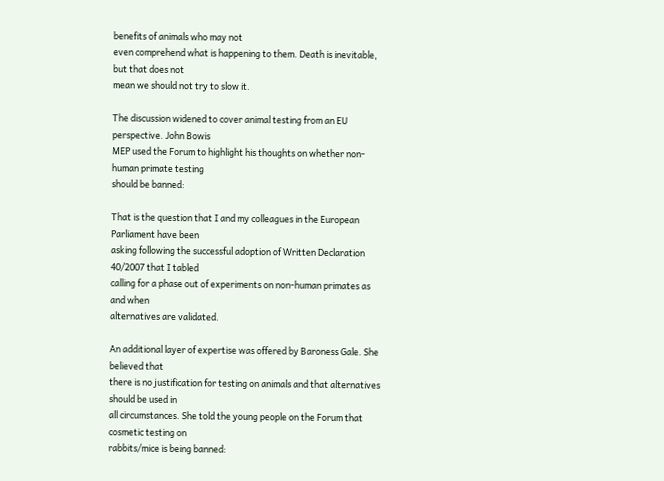benefits of animals who may not
even comprehend what is happening to them. Death is inevitable, but that does not
mean we should not try to slow it.

The discussion widened to cover animal testing from an EU perspective. John Bowis
MEP used the Forum to highlight his thoughts on whether non-human primate testing
should be banned:

That is the question that I and my colleagues in the European Parliament have been
asking following the successful adoption of Written Declaration 40/2007 that I tabled
calling for a phase out of experiments on non-human primates as and when
alternatives are validated.

An additional layer of expertise was offered by Baroness Gale. She believed that
there is no justification for testing on animals and that alternatives should be used in
all circumstances. She told the young people on the Forum that cosmetic testing on
rabbits/mice is being banned: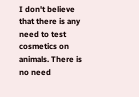I don't believe that there is any need to test cosmetics on animals. There is no need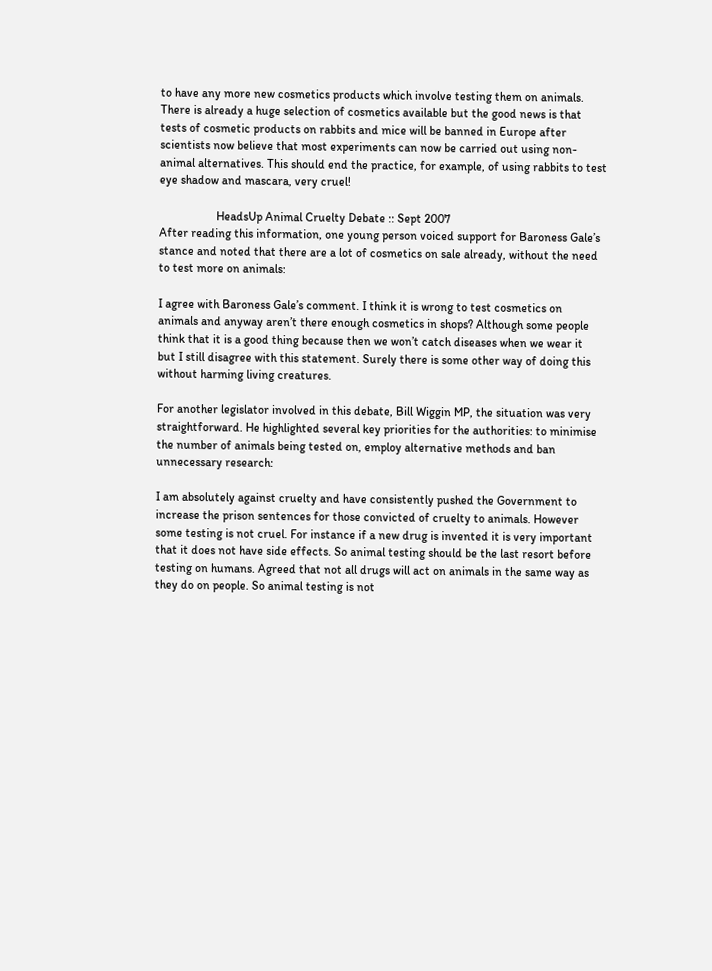to have any more new cosmetics products which involve testing them on animals.
There is already a huge selection of cosmetics available but the good news is that
tests of cosmetic products on rabbits and mice will be banned in Europe after
scientists now believe that most experiments can now be carried out using non-
animal alternatives. This should end the practice, for example, of using rabbits to test
eye shadow and mascara, very cruel!

                   HeadsUp Animal Cruelty Debate :: Sept 2007
After reading this information, one young person voiced support for Baroness Gale’s
stance and noted that there are a lot of cosmetics on sale already, without the need
to test more on animals:

I agree with Baroness Gale’s comment. I think it is wrong to test cosmetics on
animals and anyway aren’t there enough cosmetics in shops? Although some people
think that it is a good thing because then we won’t catch diseases when we wear it
but I still disagree with this statement. Surely there is some other way of doing this
without harming living creatures.

For another legislator involved in this debate, Bill Wiggin MP, the situation was very
straightforward. He highlighted several key priorities for the authorities: to minimise
the number of animals being tested on, employ alternative methods and ban
unnecessary research:

I am absolutely against cruelty and have consistently pushed the Government to
increase the prison sentences for those convicted of cruelty to animals. However
some testing is not cruel. For instance if a new drug is invented it is very important
that it does not have side effects. So animal testing should be the last resort before
testing on humans. Agreed that not all drugs will act on animals in the same way as
they do on people. So animal testing is not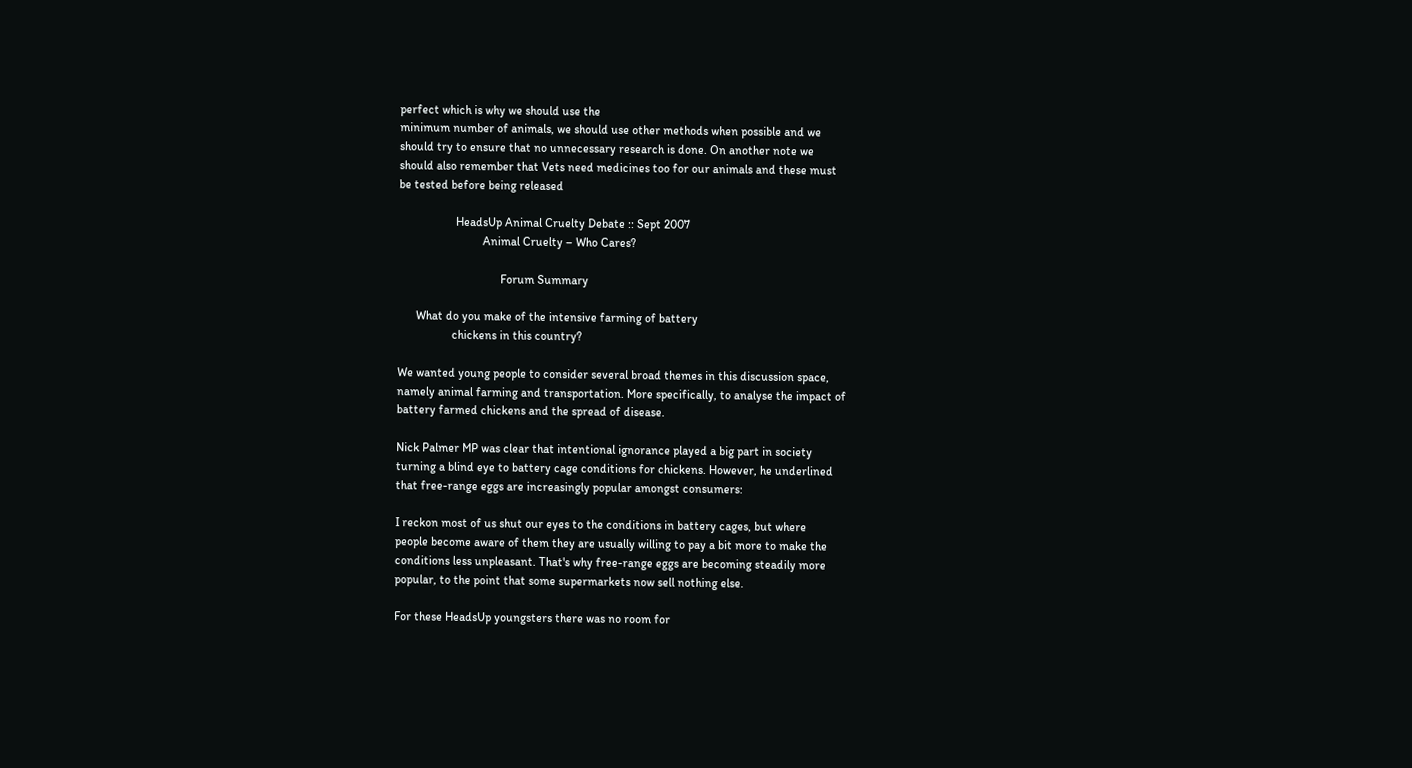perfect which is why we should use the
minimum number of animals, we should use other methods when possible and we
should try to ensure that no unnecessary research is done. On another note we
should also remember that Vets need medicines too for our animals and these must
be tested before being released

                   HeadsUp Animal Cruelty Debate :: Sept 2007
                            Animal Cruelty – Who Cares?

                                  Forum Summary

      What do you make of the intensive farming of battery
                  chickens in this country?

We wanted young people to consider several broad themes in this discussion space,
namely animal farming and transportation. More specifically, to analyse the impact of
battery farmed chickens and the spread of disease.

Nick Palmer MP was clear that intentional ignorance played a big part in society
turning a blind eye to battery cage conditions for chickens. However, he underlined
that free-range eggs are increasingly popular amongst consumers:

I reckon most of us shut our eyes to the conditions in battery cages, but where
people become aware of them they are usually willing to pay a bit more to make the
conditions less unpleasant. That's why free-range eggs are becoming steadily more
popular, to the point that some supermarkets now sell nothing else.

For these HeadsUp youngsters there was no room for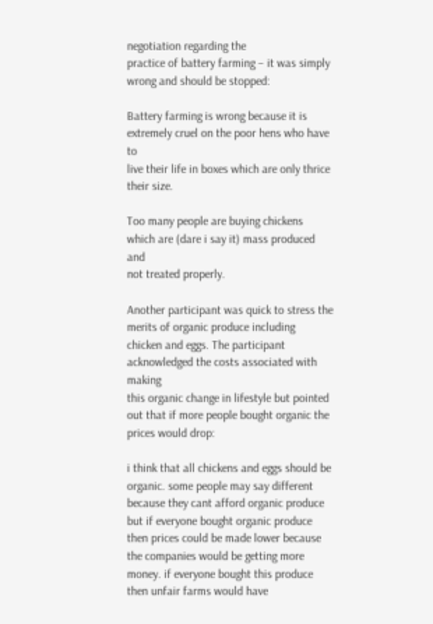negotiation regarding the
practice of battery farming – it was simply wrong and should be stopped:

Battery farming is wrong because it is extremely cruel on the poor hens who have to
live their life in boxes which are only thrice their size.

Too many people are buying chickens which are (dare i say it) mass produced and
not treated properly.

Another participant was quick to stress the merits of organic produce including
chicken and eggs. The participant acknowledged the costs associated with making
this organic change in lifestyle but pointed out that if more people bought organic the
prices would drop:

i think that all chickens and eggs should be organic. some people may say different
because they cant afford organic produce but if everyone bought organic produce
then prices could be made lower because the companies would be getting more
money. if everyone bought this produce then unfair farms would have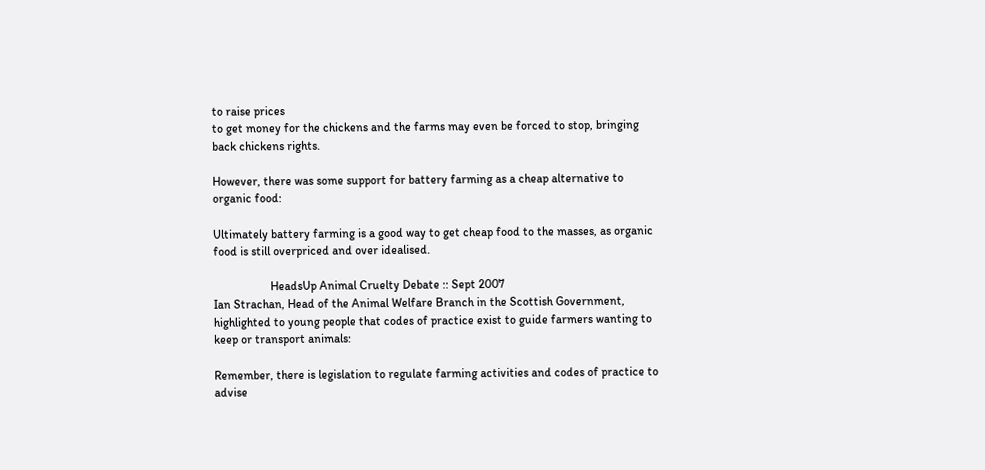to raise prices
to get money for the chickens and the farms may even be forced to stop, bringing
back chickens rights.

However, there was some support for battery farming as a cheap alternative to
organic food:

Ultimately battery farming is a good way to get cheap food to the masses, as organic
food is still overpriced and over idealised.

                   HeadsUp Animal Cruelty Debate :: Sept 2007
Ian Strachan, Head of the Animal Welfare Branch in the Scottish Government,
highlighted to young people that codes of practice exist to guide farmers wanting to
keep or transport animals:

Remember, there is legislation to regulate farming activities and codes of practice to
advise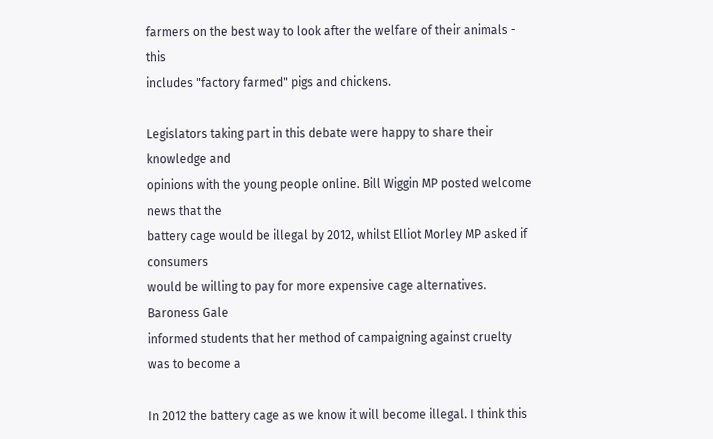farmers on the best way to look after the welfare of their animals - this
includes "factory farmed" pigs and chickens.

Legislators taking part in this debate were happy to share their knowledge and
opinions with the young people online. Bill Wiggin MP posted welcome news that the
battery cage would be illegal by 2012, whilst Elliot Morley MP asked if consumers
would be willing to pay for more expensive cage alternatives. Baroness Gale
informed students that her method of campaigning against cruelty was to become a

In 2012 the battery cage as we know it will become illegal. I think this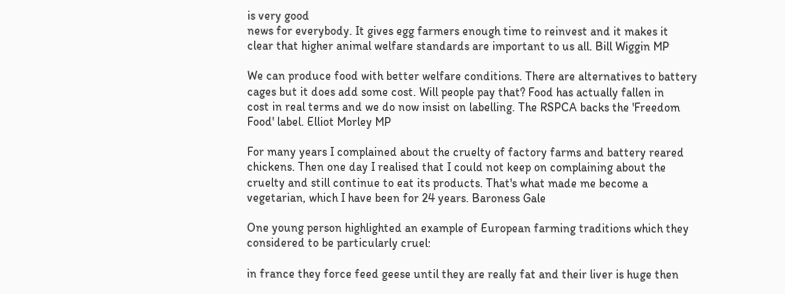is very good
news for everybody. It gives egg farmers enough time to reinvest and it makes it
clear that higher animal welfare standards are important to us all. Bill Wiggin MP

We can produce food with better welfare conditions. There are alternatives to battery
cages but it does add some cost. Will people pay that? Food has actually fallen in
cost in real terms and we do now insist on labelling. The RSPCA backs the 'Freedom
Food' label. Elliot Morley MP

For many years I complained about the cruelty of factory farms and battery reared
chickens. Then one day I realised that I could not keep on complaining about the
cruelty and still continue to eat its products. That's what made me become a
vegetarian, which I have been for 24 years. Baroness Gale

One young person highlighted an example of European farming traditions which they
considered to be particularly cruel:

in france they force feed geese until they are really fat and their liver is huge then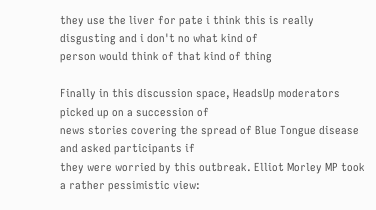they use the liver for pate i think this is really disgusting and i don't no what kind of
person would think of that kind of thing

Finally in this discussion space, HeadsUp moderators picked up on a succession of
news stories covering the spread of Blue Tongue disease and asked participants if
they were worried by this outbreak. Elliot Morley MP took a rather pessimistic view: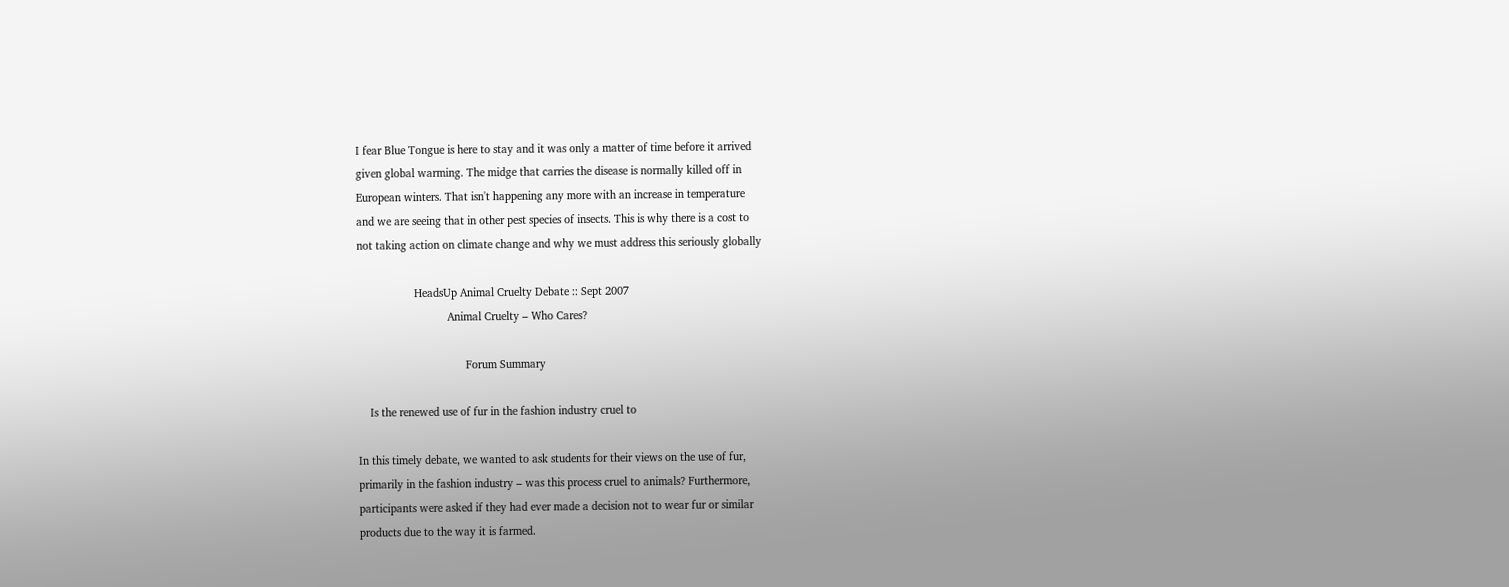I fear Blue Tongue is here to stay and it was only a matter of time before it arrived
given global warming. The midge that carries the disease is normally killed off in
European winters. That isn't happening any more with an increase in temperature
and we are seeing that in other pest species of insects. This is why there is a cost to
not taking action on climate change and why we must address this seriously globally

                   HeadsUp Animal Cruelty Debate :: Sept 2007
                              Animal Cruelty – Who Cares?

                                    Forum Summary

    Is the renewed use of fur in the fashion industry cruel to

In this timely debate, we wanted to ask students for their views on the use of fur,
primarily in the fashion industry – was this process cruel to animals? Furthermore,
participants were asked if they had ever made a decision not to wear fur or similar
products due to the way it is farmed.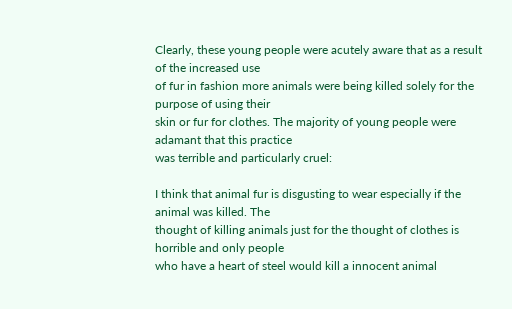Clearly, these young people were acutely aware that as a result of the increased use
of fur in fashion more animals were being killed solely for the purpose of using their
skin or fur for clothes. The majority of young people were adamant that this practice
was terrible and particularly cruel:

I think that animal fur is disgusting to wear especially if the animal was killed. The
thought of killing animals just for the thought of clothes is horrible and only people
who have a heart of steel would kill a innocent animal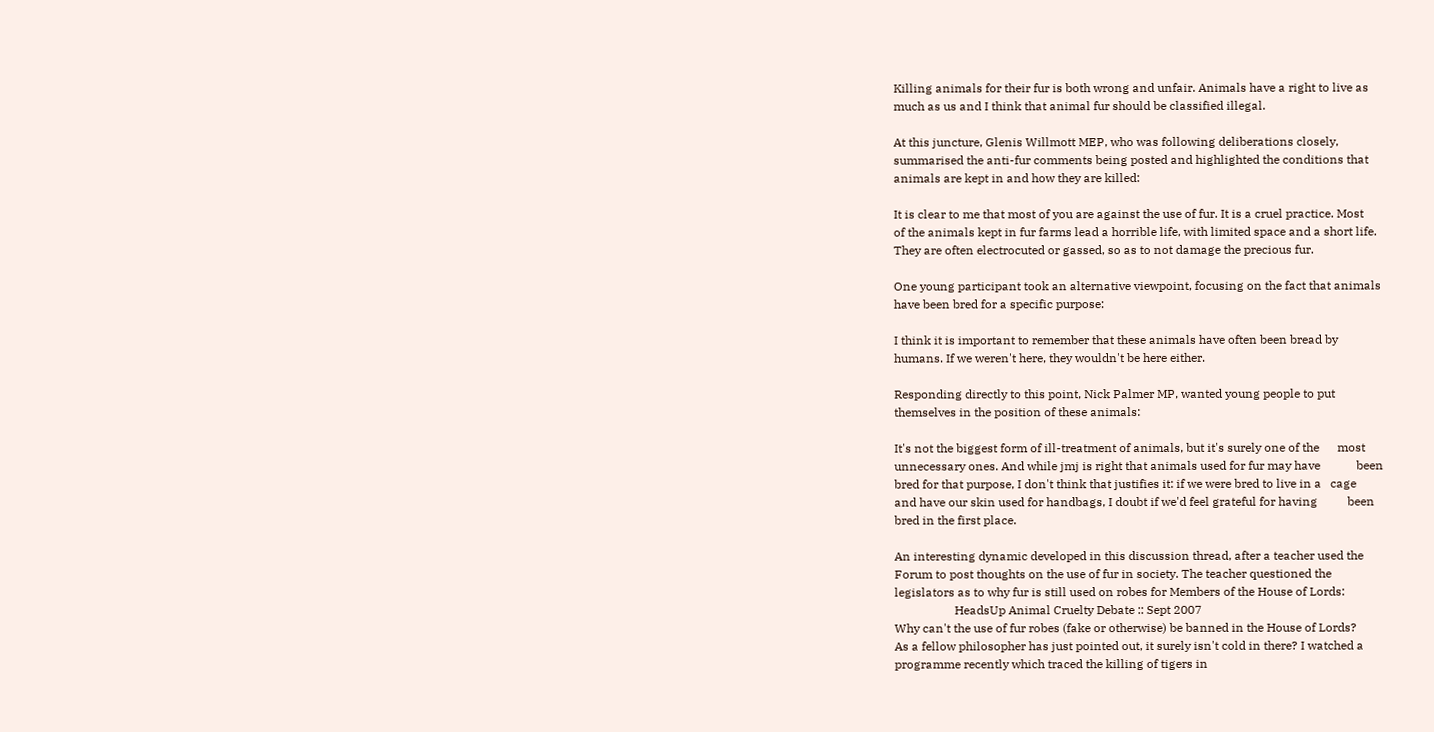Killing animals for their fur is both wrong and unfair. Animals have a right to live as
much as us and I think that animal fur should be classified illegal.

At this juncture, Glenis Willmott MEP, who was following deliberations closely,
summarised the anti-fur comments being posted and highlighted the conditions that
animals are kept in and how they are killed:

It is clear to me that most of you are against the use of fur. It is a cruel practice. Most
of the animals kept in fur farms lead a horrible life, with limited space and a short life.
They are often electrocuted or gassed, so as to not damage the precious fur.

One young participant took an alternative viewpoint, focusing on the fact that animals
have been bred for a specific purpose:

I think it is important to remember that these animals have often been bread by
humans. If we weren't here, they wouldn't be here either.

Responding directly to this point, Nick Palmer MP, wanted young people to put
themselves in the position of these animals:

It's not the biggest form of ill-treatment of animals, but it's surely one of the      most
unnecessary ones. And while jmj is right that animals used for fur may have            been
bred for that purpose, I don't think that justifies it: if we were bred to live in a   cage
and have our skin used for handbags, I doubt if we'd feel grateful for having          been
bred in the first place.

An interesting dynamic developed in this discussion thread, after a teacher used the
Forum to post thoughts on the use of fur in society. The teacher questioned the
legislators as to why fur is still used on robes for Members of the House of Lords:
                    HeadsUp Animal Cruelty Debate :: Sept 2007
Why can't the use of fur robes (fake or otherwise) be banned in the House of Lords?
As a fellow philosopher has just pointed out, it surely isn't cold in there? I watched a
programme recently which traced the killing of tigers in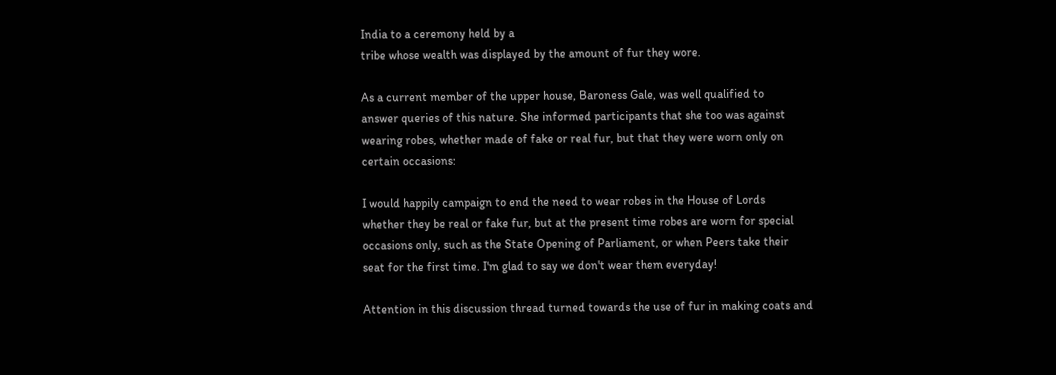India to a ceremony held by a
tribe whose wealth was displayed by the amount of fur they wore.

As a current member of the upper house, Baroness Gale, was well qualified to
answer queries of this nature. She informed participants that she too was against
wearing robes, whether made of fake or real fur, but that they were worn only on
certain occasions:

I would happily campaign to end the need to wear robes in the House of Lords
whether they be real or fake fur, but at the present time robes are worn for special
occasions only, such as the State Opening of Parliament, or when Peers take their
seat for the first time. I'm glad to say we don't wear them everyday!

Attention in this discussion thread turned towards the use of fur in making coats and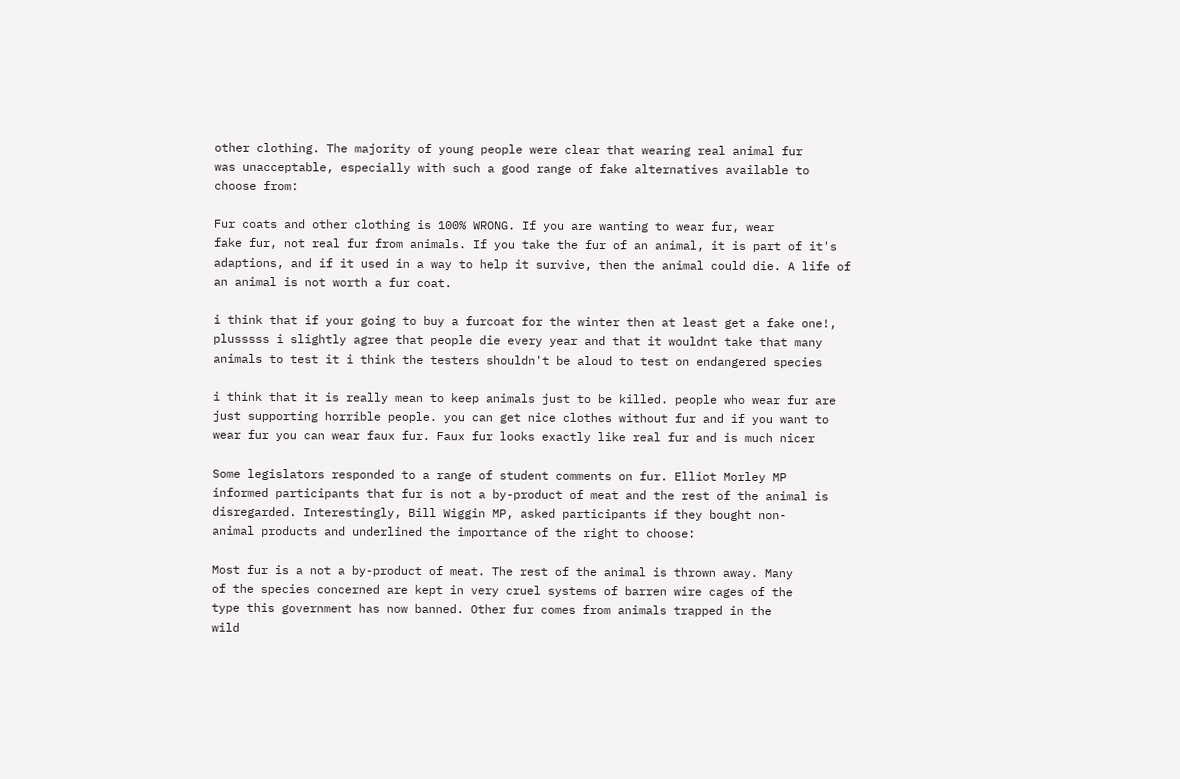other clothing. The majority of young people were clear that wearing real animal fur
was unacceptable, especially with such a good range of fake alternatives available to
choose from:

Fur coats and other clothing is 100% WRONG. If you are wanting to wear fur, wear
fake fur, not real fur from animals. If you take the fur of an animal, it is part of it's
adaptions, and if it used in a way to help it survive, then the animal could die. A life of
an animal is not worth a fur coat.

i think that if your going to buy a furcoat for the winter then at least get a fake one!,
plusssss i slightly agree that people die every year and that it wouldnt take that many
animals to test it i think the testers shouldn't be aloud to test on endangered species

i think that it is really mean to keep animals just to be killed. people who wear fur are
just supporting horrible people. you can get nice clothes without fur and if you want to
wear fur you can wear faux fur. Faux fur looks exactly like real fur and is much nicer

Some legislators responded to a range of student comments on fur. Elliot Morley MP
informed participants that fur is not a by-product of meat and the rest of the animal is
disregarded. Interestingly, Bill Wiggin MP, asked participants if they bought non-
animal products and underlined the importance of the right to choose:

Most fur is a not a by-product of meat. The rest of the animal is thrown away. Many
of the species concerned are kept in very cruel systems of barren wire cages of the
type this government has now banned. Other fur comes from animals trapped in the
wild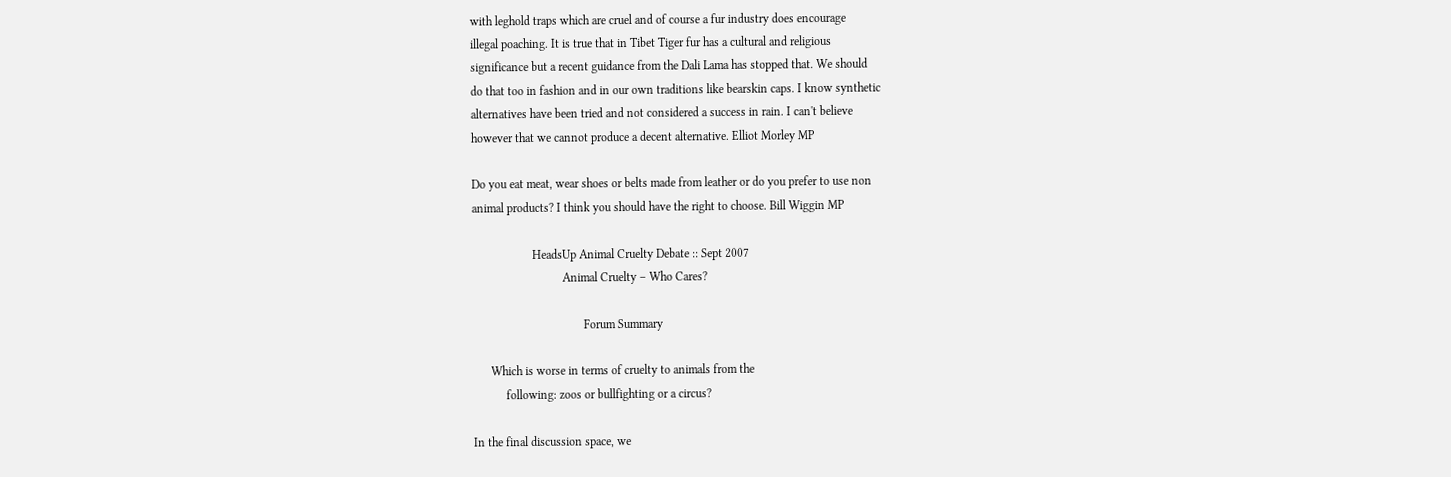with leghold traps which are cruel and of course a fur industry does encourage
illegal poaching. It is true that in Tibet Tiger fur has a cultural and religious
significance but a recent guidance from the Dali Lama has stopped that. We should
do that too in fashion and in our own traditions like bearskin caps. I know synthetic
alternatives have been tried and not considered a success in rain. I can't believe
however that we cannot produce a decent alternative. Elliot Morley MP

Do you eat meat, wear shoes or belts made from leather or do you prefer to use non
animal products? I think you should have the right to choose. Bill Wiggin MP

                    HeadsUp Animal Cruelty Debate :: Sept 2007
                              Animal Cruelty – Who Cares?

                                     Forum Summary

      Which is worse in terms of cruelty to animals from the
           following: zoos or bullfighting or a circus?

In the final discussion space, we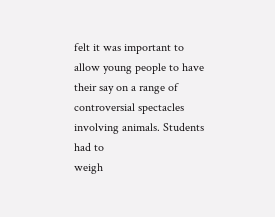felt it was important to allow young people to have
their say on a range of controversial spectacles involving animals. Students had to
weigh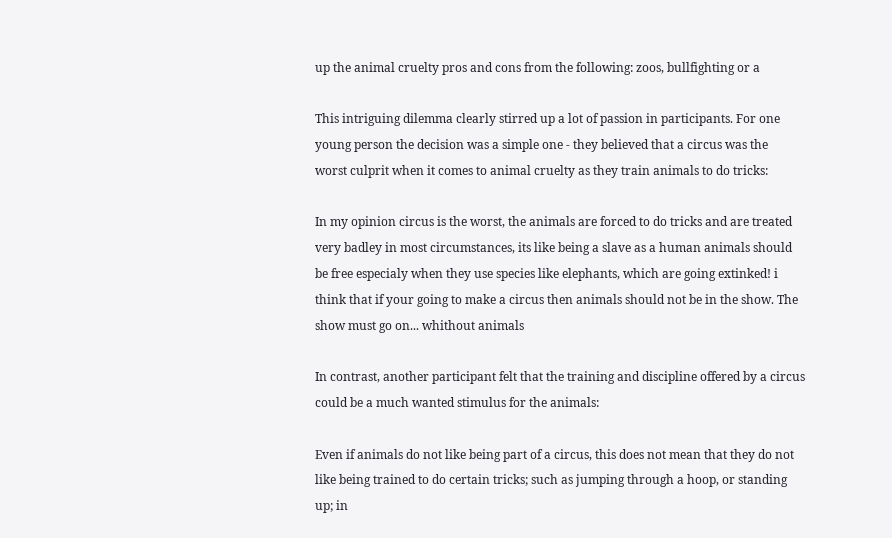up the animal cruelty pros and cons from the following: zoos, bullfighting or a

This intriguing dilemma clearly stirred up a lot of passion in participants. For one
young person the decision was a simple one - they believed that a circus was the
worst culprit when it comes to animal cruelty as they train animals to do tricks:

In my opinion circus is the worst, the animals are forced to do tricks and are treated
very badley in most circumstances, its like being a slave as a human animals should
be free especialy when they use species like elephants, which are going extinked! i
think that if your going to make a circus then animals should not be in the show. The
show must go on... whithout animals

In contrast, another participant felt that the training and discipline offered by a circus
could be a much wanted stimulus for the animals:

Even if animals do not like being part of a circus, this does not mean that they do not
like being trained to do certain tricks; such as jumping through a hoop, or standing
up; in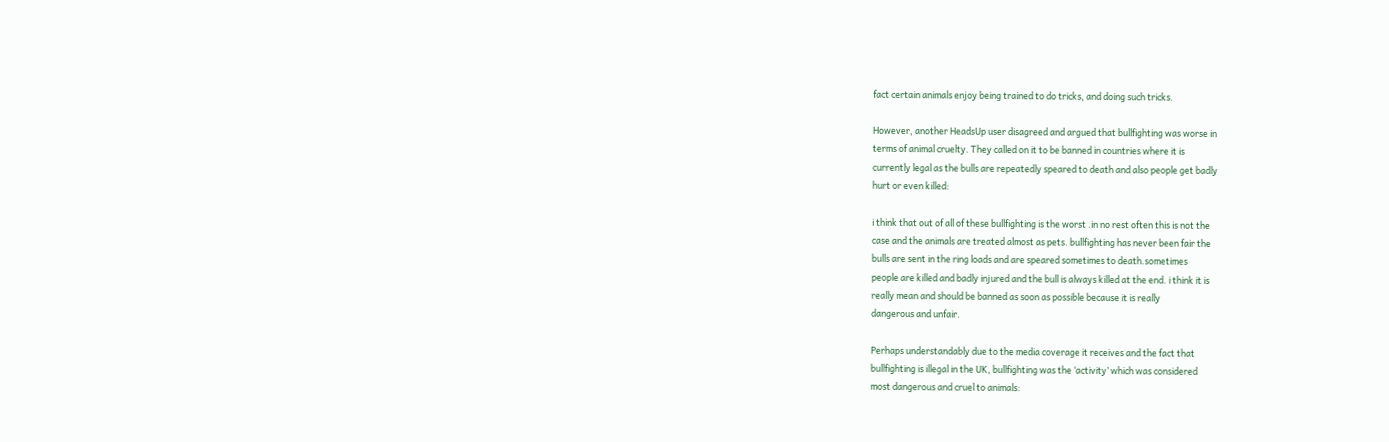fact certain animals enjoy being trained to do tricks, and doing such tricks.

However, another HeadsUp user disagreed and argued that bullfighting was worse in
terms of animal cruelty. They called on it to be banned in countries where it is
currently legal as the bulls are repeatedly speared to death and also people get badly
hurt or even killed:

i think that out of all of these bullfighting is the worst .in no rest often this is not the
case and the animals are treated almost as pets. bullfighting has never been fair the
bulls are sent in the ring loads and are speared sometimes to death.sometimes
people are killed and badly injured and the bull is always killed at the end. i think it is
really mean and should be banned as soon as possible because it is really
dangerous and unfair.

Perhaps understandably due to the media coverage it receives and the fact that
bullfighting is illegal in the UK, bullfighting was the ‘activity’ which was considered
most dangerous and cruel to animals: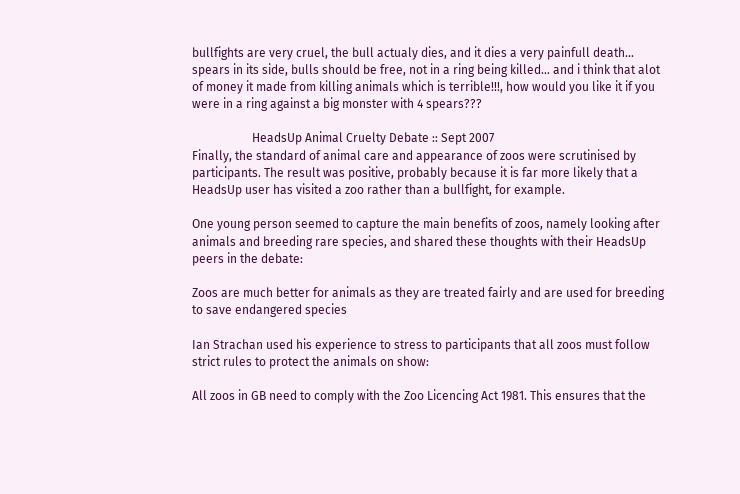bullfights are very cruel, the bull actualy dies, and it dies a very painfull death...
spears in its side, bulls should be free, not in a ring being killed... and i think that alot
of money it made from killing animals which is terrible!!!, how would you like it if you
were in a ring against a big monster with 4 spears???

                    HeadsUp Animal Cruelty Debate :: Sept 2007
Finally, the standard of animal care and appearance of zoos were scrutinised by
participants. The result was positive, probably because it is far more likely that a
HeadsUp user has visited a zoo rather than a bullfight, for example.

One young person seemed to capture the main benefits of zoos, namely looking after
animals and breeding rare species, and shared these thoughts with their HeadsUp
peers in the debate:

Zoos are much better for animals as they are treated fairly and are used for breeding
to save endangered species

Ian Strachan used his experience to stress to participants that all zoos must follow
strict rules to protect the animals on show:

All zoos in GB need to comply with the Zoo Licencing Act 1981. This ensures that the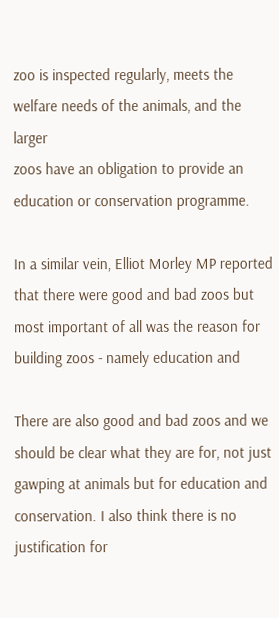zoo is inspected regularly, meets the welfare needs of the animals, and the larger
zoos have an obligation to provide an education or conservation programme.

In a similar vein, Elliot Morley MP reported that there were good and bad zoos but
most important of all was the reason for building zoos - namely education and

There are also good and bad zoos and we should be clear what they are for, not just
gawping at animals but for education and conservation. I also think there is no
justification for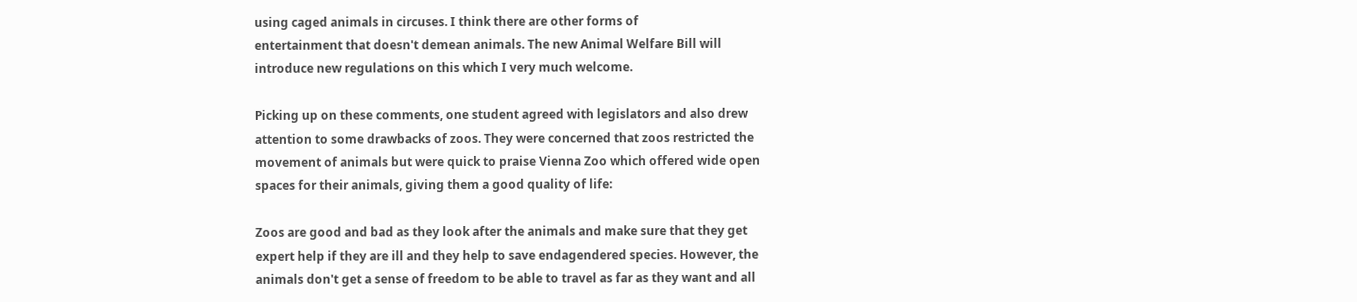using caged animals in circuses. I think there are other forms of
entertainment that doesn't demean animals. The new Animal Welfare Bill will
introduce new regulations on this which I very much welcome.

Picking up on these comments, one student agreed with legislators and also drew
attention to some drawbacks of zoos. They were concerned that zoos restricted the
movement of animals but were quick to praise Vienna Zoo which offered wide open
spaces for their animals, giving them a good quality of life:

Zoos are good and bad as they look after the animals and make sure that they get
expert help if they are ill and they help to save endagendered species. However, the
animals don't get a sense of freedom to be able to travel as far as they want and all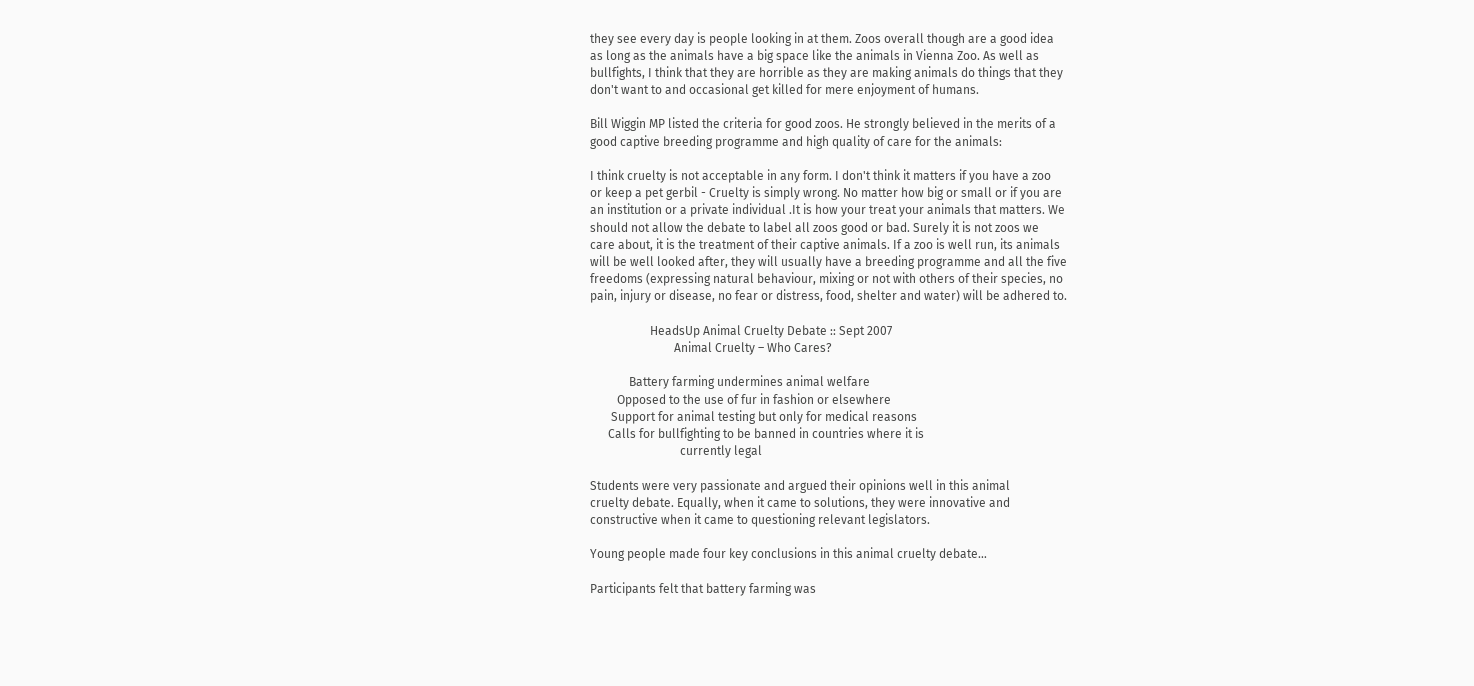they see every day is people looking in at them. Zoos overall though are a good idea
as long as the animals have a big space like the animals in Vienna Zoo. As well as
bullfights, I think that they are horrible as they are making animals do things that they
don't want to and occasional get killed for mere enjoyment of humans.

Bill Wiggin MP listed the criteria for good zoos. He strongly believed in the merits of a
good captive breeding programme and high quality of care for the animals:

I think cruelty is not acceptable in any form. I don't think it matters if you have a zoo
or keep a pet gerbil - Cruelty is simply wrong. No matter how big or small or if you are
an institution or a private individual .It is how your treat your animals that matters. We
should not allow the debate to label all zoos good or bad. Surely it is not zoos we
care about, it is the treatment of their captive animals. If a zoo is well run, its animals
will be well looked after, they will usually have a breeding programme and all the five
freedoms (expressing natural behaviour, mixing or not with others of their species, no
pain, injury or disease, no fear or distress, food, shelter and water) will be adhered to.

                    HeadsUp Animal Cruelty Debate :: Sept 2007
                            Animal Cruelty – Who Cares?

             Battery farming undermines animal welfare
         Opposed to the use of fur in fashion or elsewhere
       Support for animal testing but only for medical reasons
      Calls for bullfighting to be banned in countries where it is
                              currently legal

Students were very passionate and argued their opinions well in this animal
cruelty debate. Equally, when it came to solutions, they were innovative and
constructive when it came to questioning relevant legislators.

Young people made four key conclusions in this animal cruelty debate…

Participants felt that battery farming was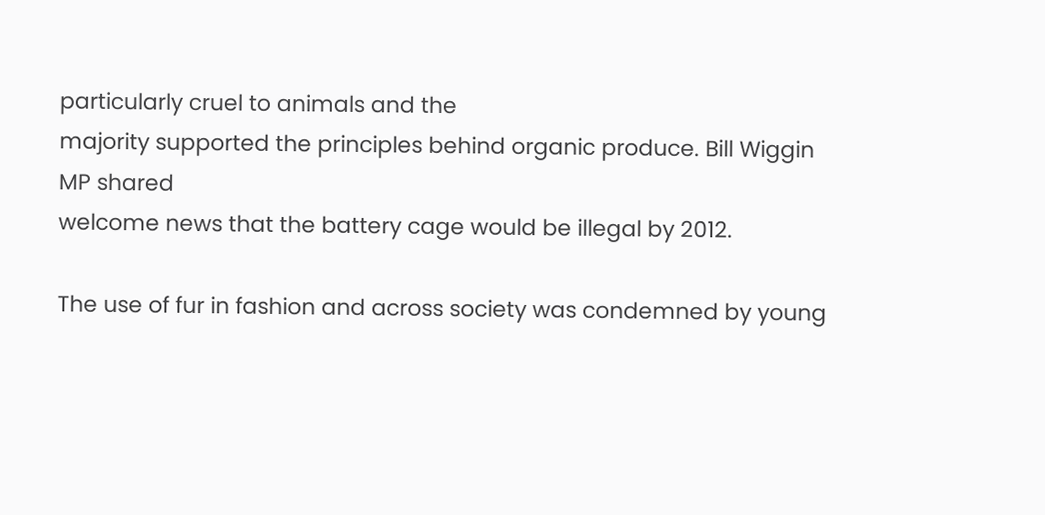particularly cruel to animals and the
majority supported the principles behind organic produce. Bill Wiggin MP shared
welcome news that the battery cage would be illegal by 2012.

The use of fur in fashion and across society was condemned by young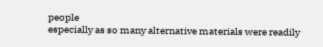people
especially as so many alternative materials were readily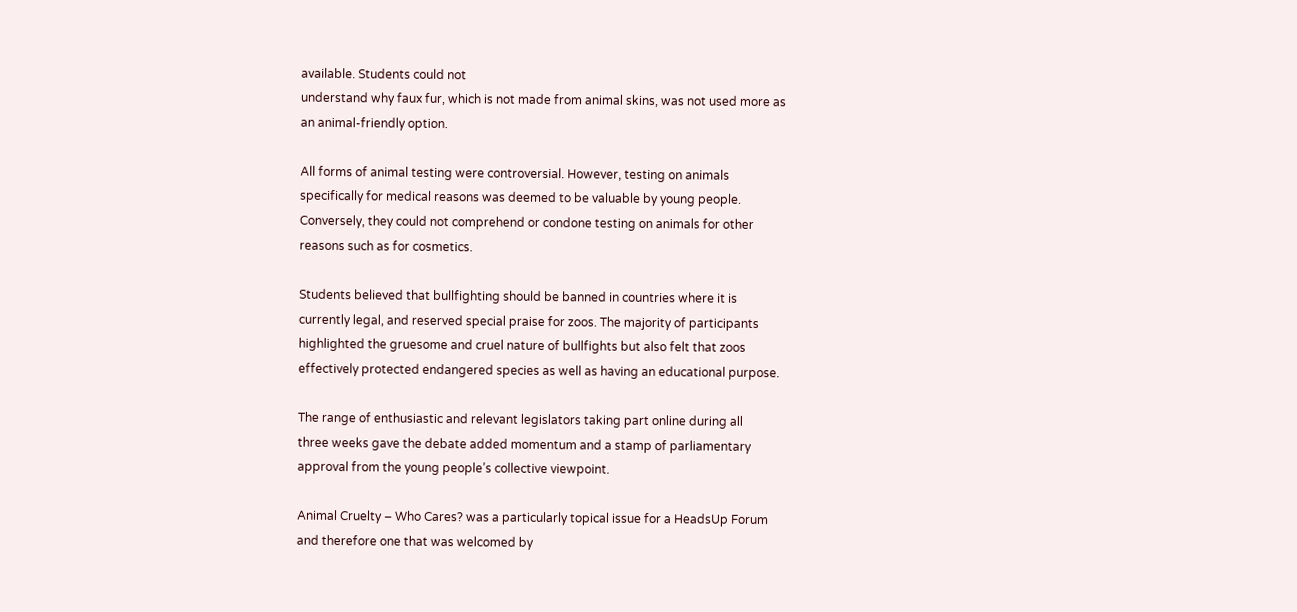available. Students could not
understand why faux fur, which is not made from animal skins, was not used more as
an animal-friendly option.

All forms of animal testing were controversial. However, testing on animals
specifically for medical reasons was deemed to be valuable by young people.
Conversely, they could not comprehend or condone testing on animals for other
reasons such as for cosmetics.

Students believed that bullfighting should be banned in countries where it is
currently legal, and reserved special praise for zoos. The majority of participants
highlighted the gruesome and cruel nature of bullfights but also felt that zoos
effectively protected endangered species as well as having an educational purpose.

The range of enthusiastic and relevant legislators taking part online during all
three weeks gave the debate added momentum and a stamp of parliamentary
approval from the young people’s collective viewpoint.

Animal Cruelty – Who Cares? was a particularly topical issue for a HeadsUp Forum
and therefore one that was welcomed by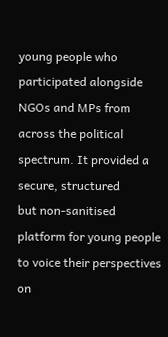young people who participated alongside
NGOs and MPs from across the political spectrum. It provided a secure, structured
but non-sanitised platform for young people to voice their perspectives on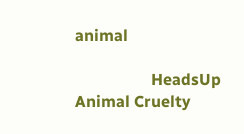animal

                   HeadsUp Animal Cruelty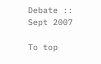Debate :: Sept 2007

To top